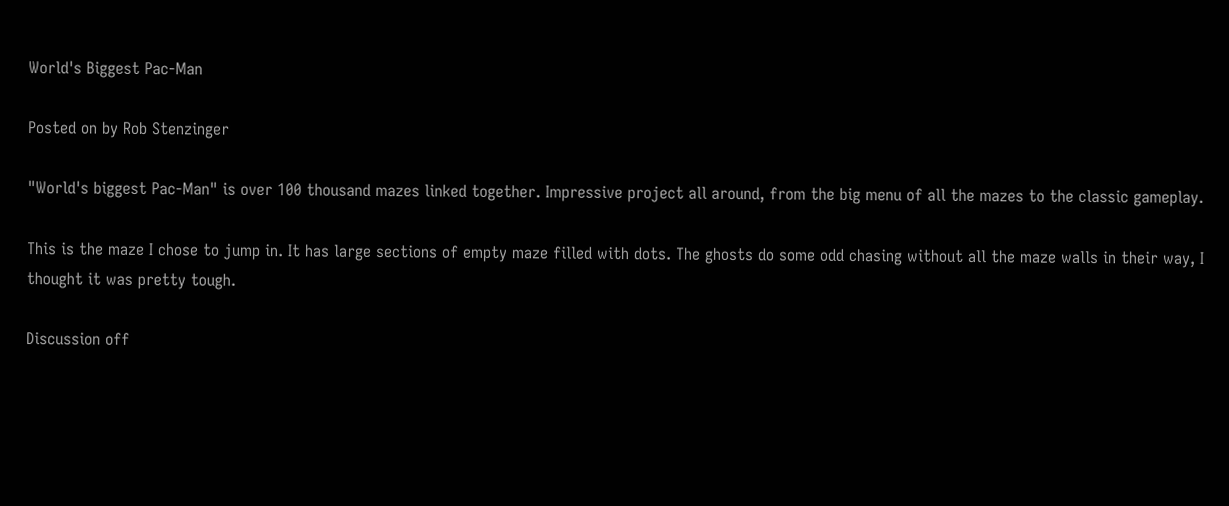World's Biggest Pac-Man

Posted on by Rob Stenzinger

"World's biggest Pac-Man" is over 100 thousand mazes linked together. Impressive project all around, from the big menu of all the mazes to the classic gameplay.

This is the maze I chose to jump in. It has large sections of empty maze filled with dots. The ghosts do some odd chasing without all the maze walls in their way, I thought it was pretty tough.

Discussion off